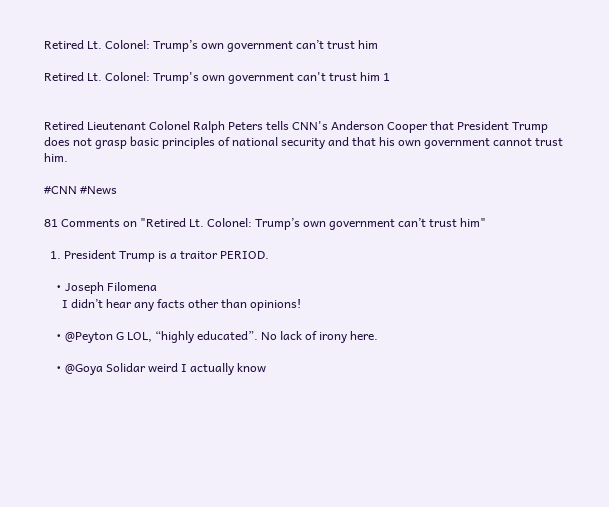Retired Lt. Colonel: Trump’s own government can’t trust him

Retired Lt. Colonel: Trump's own government can't trust him 1


Retired Lieutenant Colonel Ralph Peters tells CNN's Anderson Cooper that President Trump does not grasp basic principles of national security and that his own government cannot trust him.

#CNN #News

81 Comments on "Retired Lt. Colonel: Trump’s own government can’t trust him"

  1. President Trump is a traitor PERIOD.

    • Joseph Filomena
      I didn’t hear any facts other than opinions!

    • @Peyton G LOL, “highly educated”. No lack of irony here.

    • @Goya Solidar weird I actually know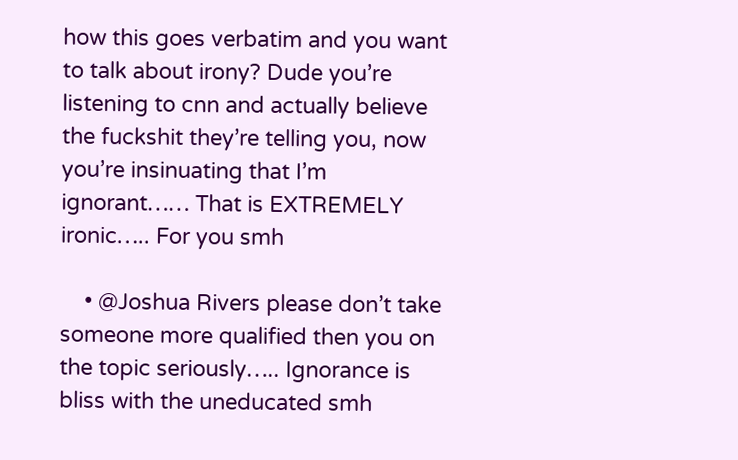how this goes verbatim and you want to talk about irony? Dude you’re listening to cnn and actually believe the fuckshit they’re telling you, now you’re insinuating that I’m ignorant…… That is EXTREMELY ironic….. For you smh

    • @Joshua Rivers please don’t take someone more qualified then you on the topic seriously….. Ignorance is bliss with the uneducated smh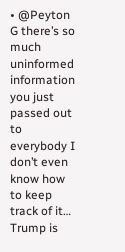• @Peyton G there’s so much uninformed information you just passed out to everybody I don’t even know how to keep track of it… Trump is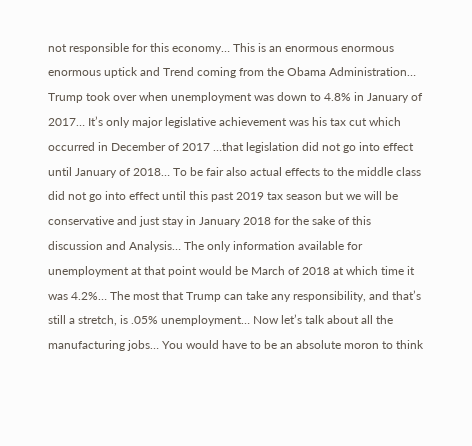not responsible for this economy… This is an enormous enormous enormous uptick and Trend coming from the Obama Administration… Trump took over when unemployment was down to 4.8% in January of 2017… It’s only major legislative achievement was his tax cut which occurred in December of 2017 …that legislation did not go into effect until January of 2018… To be fair also actual effects to the middle class did not go into effect until this past 2019 tax season but we will be conservative and just stay in January 2018 for the sake of this discussion and Analysis… The only information available for unemployment at that point would be March of 2018 at which time it was 4.2%… The most that Trump can take any responsibility, and that’s still a stretch, is .05% unemployment… Now let’s talk about all the manufacturing jobs… You would have to be an absolute moron to think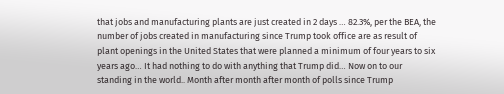that jobs and manufacturing plants are just created in 2 days … 82.3%, per the BEA, the number of jobs created in manufacturing since Trump took office are as result of plant openings in the United States that were planned a minimum of four years to six years ago… It had nothing to do with anything that Trump did… Now on to our standing in the world.. Month after month after month of polls since Trump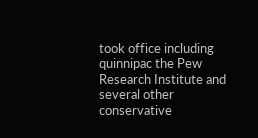took office including quinnipac the Pew Research Institute and several other conservative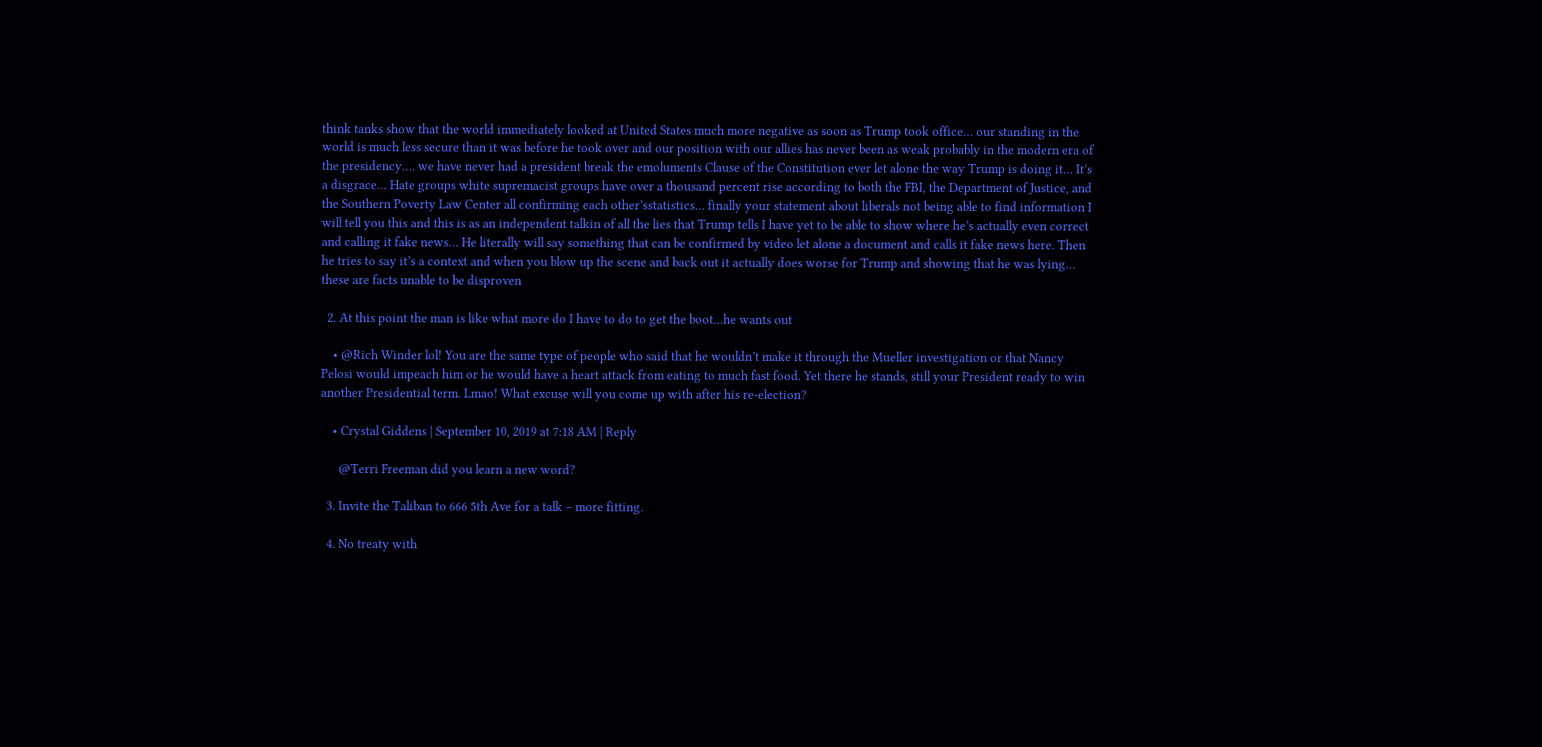think tanks show that the world immediately looked at United States much more negative as soon as Trump took office… our standing in the world is much less secure than it was before he took over and our position with our allies has never been as weak probably in the modern era of the presidency…. we have never had a president break the emoluments Clause of the Constitution ever let alone the way Trump is doing it… It’s a disgrace… Hate groups white supremacist groups have over a thousand percent rise according to both the FBI, the Department of Justice, and the Southern Poverty Law Center all confirming each other’sstatistics… finally your statement about liberals not being able to find information I will tell you this and this is as an independent talkin of all the lies that Trump tells I have yet to be able to show where he’s actually even correct and calling it fake news… He literally will say something that can be confirmed by video let alone a document and calls it fake news here. Then he tries to say it’s a context and when you blow up the scene and back out it actually does worse for Trump and showing that he was lying… these are facts unable to be disproven

  2. At this point the man is like what more do I have to do to get the boot…he wants out

    • @Rich Winder lol! You are the same type of people who said that he wouldn’t make it through the Mueller investigation or that Nancy Pelosi would impeach him or he would have a heart attack from eating to much fast food. Yet there he stands, still your President ready to win another Presidential term. Lmao! What excuse will you come up with after his re-election?

    • Crystal Giddens | September 10, 2019 at 7:18 AM | Reply

      @Terri Freeman did you learn a new word?

  3. Invite the Taliban to 666 5th Ave for a talk – more fitting.

  4. No treaty with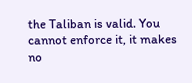the Taliban is valid. You cannot enforce it, it makes no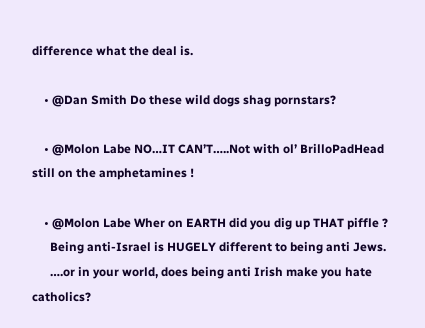difference what the deal is.

    • @Dan Smith Do these wild dogs shag pornstars?

    • @Molon Labe NO…IT CAN’T…..Not with ol’ BrilloPadHead still on the amphetamines !

    • @Molon Labe Wher on EARTH did you dig up THAT piffle ?
      Being anti-Israel is HUGELY different to being anti Jews.
      ….or in your world, does being anti Irish make you hate catholics?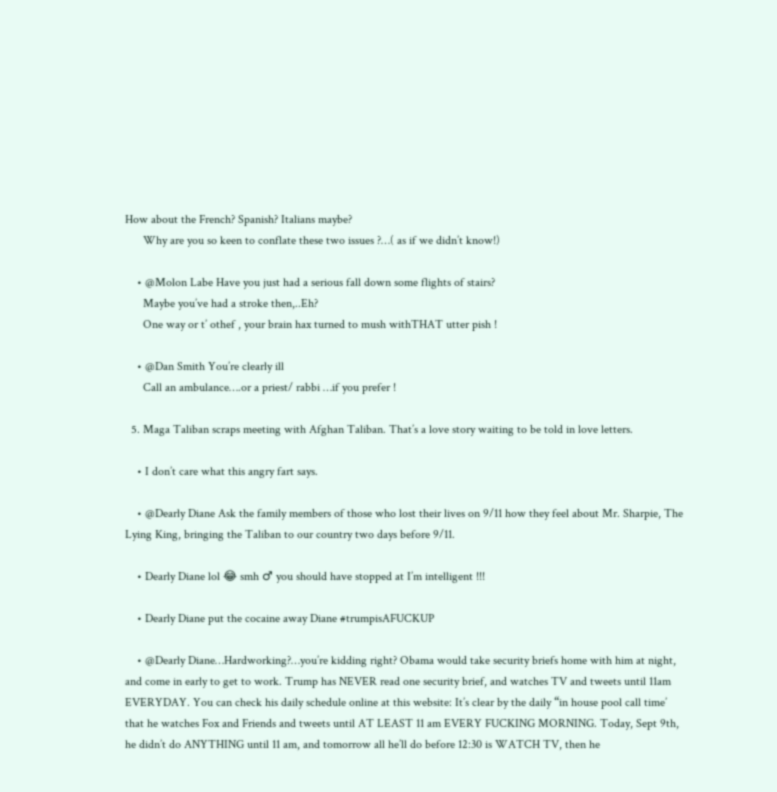How about the French? Spanish? Italians maybe?
      Why are you so keen to conflate these two issues ?…( as if we didn’t know!)

    • @Molon Labe Have you just had a serious fall down some flights of stairs?
      Maybe you’ve had a stroke then,..Eh?
      One way or t’ othef , your brain hax turned to mush withTHAT utter pish !

    • @Dan Smith You’re clearly ill
      Call an ambulance….or a priest/ rabbi …if you prefer !

  5. Maga Taliban scraps meeting with Afghan Taliban. That’s a love story waiting to be told in love letters.

    • I don’t care what this angry fart says.

    • @Dearly Diane Ask the family members of those who lost their lives on 9/11 how they feel about Mr. Sharpie, The Lying King, bringing the Taliban to our country two days before 9/11.

    • Dearly Diane lol 😂 smh ♂ you should have stopped at I’m intelligent !!!

    • Dearly Diane put the cocaine away Diane #trumpisAFUCKUP

    • @Dearly Diane…Hardworking?…you’re kidding right? Obama would take security briefs home with him at night, and come in early to get to work. Trump has NEVER read one security brief, and watches TV and tweets until 11am EVERYDAY. You can check his daily schedule online at this website: It’s clear by the daily “in house pool call time’ that he watches Fox and Friends and tweets until AT LEAST 11 am EVERY FUCKING MORNING. Today, Sept 9th, he didn’t do ANYTHING until 11 am, and tomorrow all he’ll do before 12:30 is WATCH TV, then he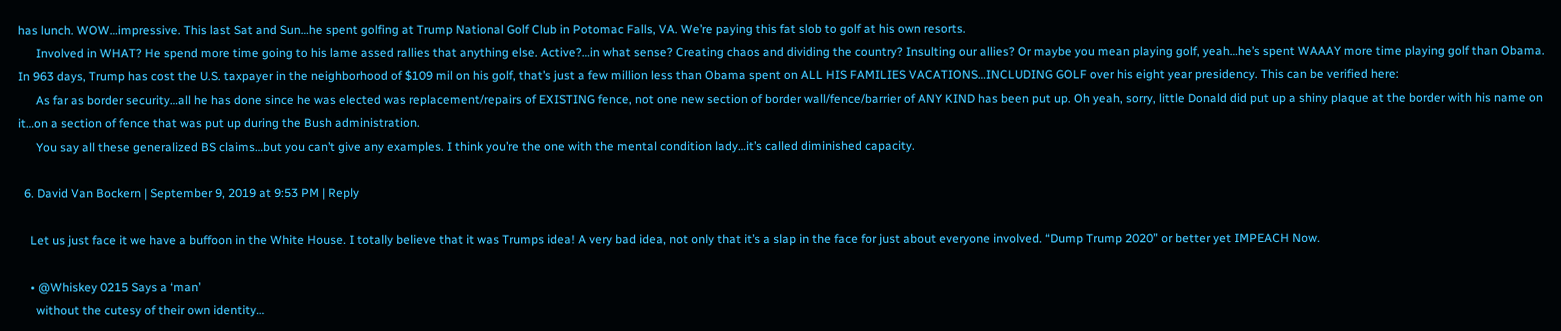has lunch. WOW…impressive. This last Sat and Sun…he spent golfing at Trump National Golf Club in Potomac Falls, VA. We’re paying this fat slob to golf at his own resorts.
      Involved in WHAT? He spend more time going to his lame assed rallies that anything else. Active?…in what sense? Creating chaos and dividing the country? Insulting our allies? Or maybe you mean playing golf, yeah…he’s spent WAAAY more time playing golf than Obama. In 963 days, Trump has cost the U.S. taxpayer in the neighborhood of $109 mil on his golf, that’s just a few million less than Obama spent on ALL HIS FAMILIES VACATIONS…INCLUDING GOLF over his eight year presidency. This can be verified here:
      As far as border security…all he has done since he was elected was replacement/repairs of EXISTING fence, not one new section of border wall/fence/barrier of ANY KIND has been put up. Oh yeah, sorry, little Donald did put up a shiny plaque at the border with his name on it…on a section of fence that was put up during the Bush administration.
      You say all these generalized BS claims…but you can’t give any examples. I think you’re the one with the mental condition lady…it’s called diminished capacity.

  6. David Van Bockern | September 9, 2019 at 9:53 PM | Reply

    Let us just face it we have a buffoon in the White House. I totally believe that it was Trumps idea! A very bad idea, not only that it’s a slap in the face for just about everyone involved. “Dump Trump 2020” or better yet IMPEACH Now.

    • @Whiskey 0215 Says a ‘man’
      without the cutesy of their own identity…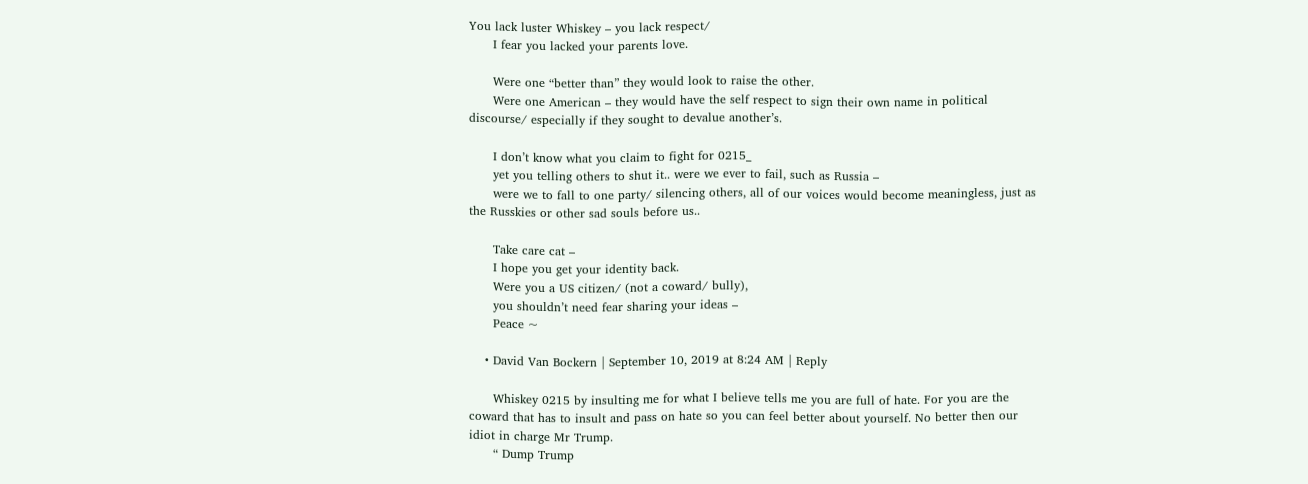You lack luster Whiskey – you lack respect/
      I fear you lacked your parents love.

      Were one “better than” they would look to raise the other.
      Were one American – they would have the self respect to sign their own name in political discourse/ especially if they sought to devalue another’s.

      I don’t know what you claim to fight for 0215_
      yet you telling others to shut it.. were we ever to fail, such as Russia –
      were we to fall to one party/ silencing others, all of our voices would become meaningless, just as the Russkies or other sad souls before us..

      Take care cat –
      I hope you get your identity back.
      Were you a US citizen/ (not a coward/ bully),
      you shouldn’t need fear sharing your ideas –
      Peace ~

    • David Van Bockern | September 10, 2019 at 8:24 AM | Reply

      Whiskey 0215 by insulting me for what I believe tells me you are full of hate. For you are the coward that has to insult and pass on hate so you can feel better about yourself. No better then our idiot in charge Mr Trump.
      “ Dump Trump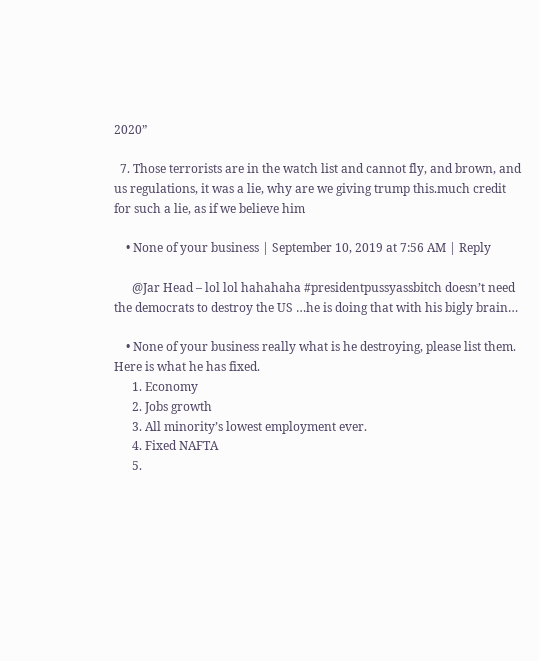2020”

  7. Those terrorists are in the watch list and cannot fly, and brown, and us regulations, it was a lie, why are we giving trump this.much credit for such a lie, as if we believe him

    • None of your business | September 10, 2019 at 7:56 AM | Reply

      @Jar Head – lol lol hahahaha #presidentpussyassbitch doesn’t need the democrats to destroy the US …he is doing that with his bigly brain…

    • None of your business really what is he destroying, please list them. Here is what he has fixed.
      1. Economy
      2. Jobs growth
      3. All minority’s lowest employment ever.
      4. Fixed NAFTA
      5.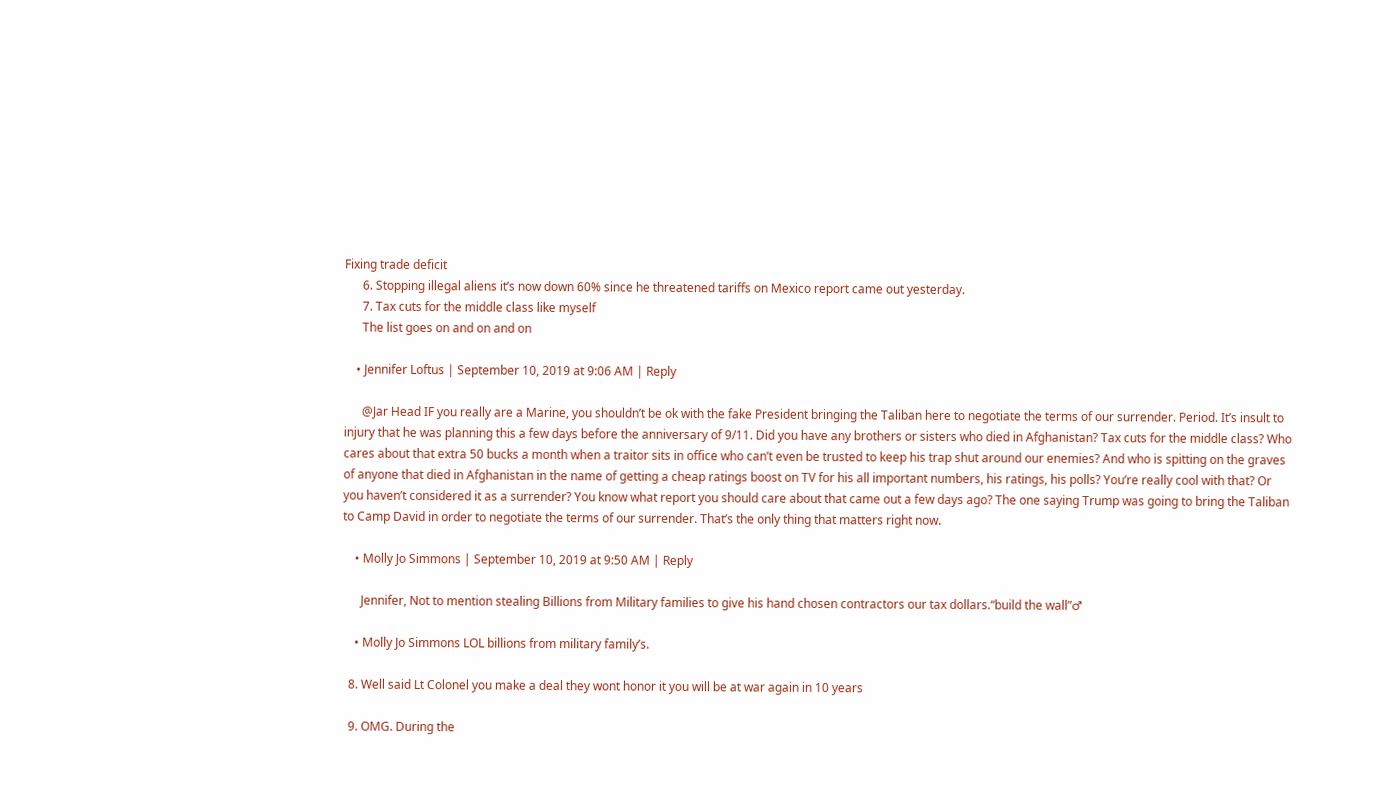Fixing trade deficit
      6. Stopping illegal aliens it’s now down 60% since he threatened tariffs on Mexico report came out yesterday.
      7. Tax cuts for the middle class like myself
      The list goes on and on and on

    • Jennifer Loftus | September 10, 2019 at 9:06 AM | Reply

      @Jar Head IF you really are a Marine, you shouldn’t be ok with the fake President bringing the Taliban here to negotiate the terms of our surrender. Period. It’s insult to injury that he was planning this a few days before the anniversary of 9/11. Did you have any brothers or sisters who died in Afghanistan? Tax cuts for the middle class? Who cares about that extra 50 bucks a month when a traitor sits in office who can’t even be trusted to keep his trap shut around our enemies? And who is spitting on the graves of anyone that died in Afghanistan in the name of getting a cheap ratings boost on TV for his all important numbers, his ratings, his polls? You’re really cool with that? Or you haven’t considered it as a surrender? You know what report you should care about that came out a few days ago? The one saying Trump was going to bring the Taliban to Camp David in order to negotiate the terms of our surrender. That’s the only thing that matters right now.

    • Molly Jo Simmons | September 10, 2019 at 9:50 AM | Reply

      Jennifer, Not to mention stealing Billions from Military families to give his hand chosen contractors our tax dollars.“build the wall”♂

    • Molly Jo Simmons LOL billions from military family’s.

  8. Well said Lt Colonel you make a deal they wont honor it you will be at war again in 10 years

  9. OMG. During the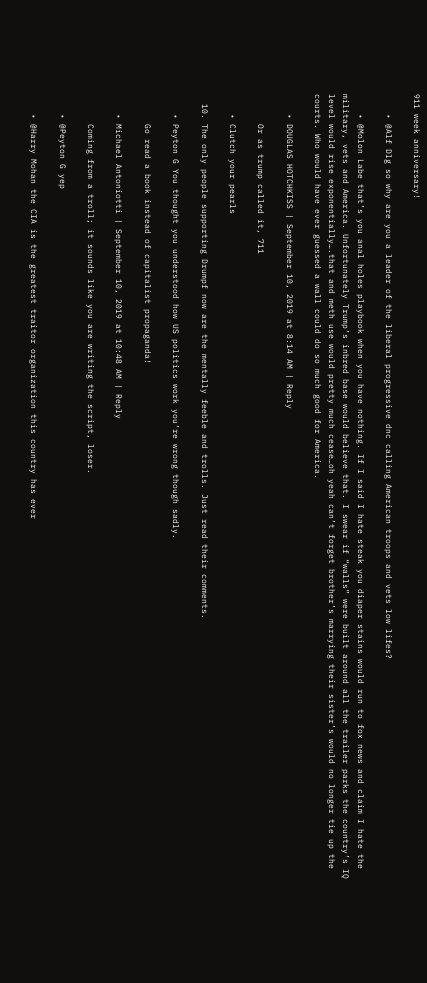911 week anniversary!

    • @Alf Dlg so why are you a leader of the liberal progressive dnc calling American troops and vets low lifes?

    • @Molon Labe that’s you anal holes playbook when you have nothing. If I said I hate steak you diaper stains would run to fox news and claim I hate the military, vets and America. Unfortunately Trump’s inbred base would believe that. I swear if “walls” were built around all the trailer parks the country’s IQ level would rise exponentially….that and meth use would pretty much cease…oh yeah can’t forget brother’s marrying their sister’s would no longer tie up the courts. Who would have ever guessed a wall could do so much good for America.

    • DOUGLAS HOTCHKISS | September 10, 2019 at 8:14 AM | Reply

      Or as trump called it, 711

    • Clutch your pearls

  10. The only people supporting Drumpf now are the mentally feeble and trolls. Just read their comments.

    • Peyton G You thought you understood how US politics work you’re wrong though sadly.

      Go read a book instead of capitalist propaganda!

    • Michael Antoniotti | September 10, 2019 at 10:48 AM | Reply

      Coming from a troll; it sounds like you are writing the script, loser.

    • @Peyton G yep

    • @Harry Mohan the CIA is the greatest traitor organization this country has ever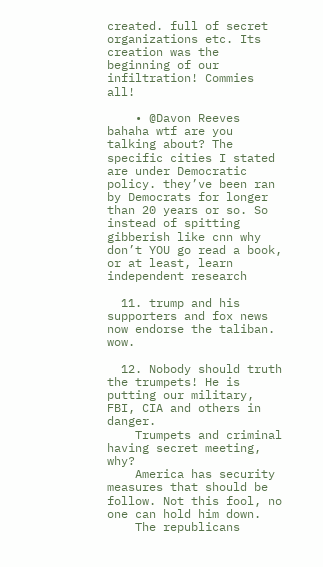created. full of secret organizations etc. Its creation was the beginning of our infiltration! Commies all!

    • @Davon Reeves bahaha wtf are you talking about? The specific cities I stated are under Democratic policy. they’ve been ran by Democrats for longer than 20 years or so. So instead of spitting gibberish like cnn why don’t YOU go read a book, or at least, learn independent research

  11. trump and his supporters and fox news now endorse the taliban. wow.

  12. Nobody should truth the trumpets! He is putting our military, FBI, CIA and others in danger.
    Trumpets and criminal having secret meeting, why?
    America has security measures that should be follow. Not this fool, no one can hold him down.
    The republicans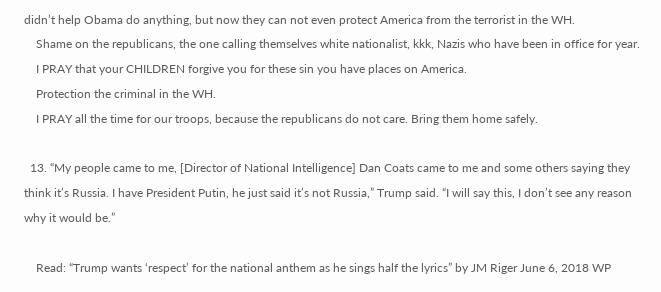didn’t help Obama do anything, but now they can not even protect America from the terrorist in the WH.
    Shame on the republicans, the one calling themselves white nationalist, kkk, Nazis who have been in office for year.
    I PRAY that your CHILDREN forgive you for these sin you have places on America.
    Protection the criminal in the WH.
    I PRAY all the time for our troops, because the republicans do not care. Bring them home safely.

  13. “My people came to me, [Director of National Intelligence] Dan Coats came to me and some others saying they think it’s Russia. I have President Putin, he just said it’s not Russia,” Trump said. “I will say this, I don’t see any reason why it would be.”

    Read: “Trump wants ‘respect’ for the national anthem as he sings half the lyrics” by JM Riger June 6, 2018 WP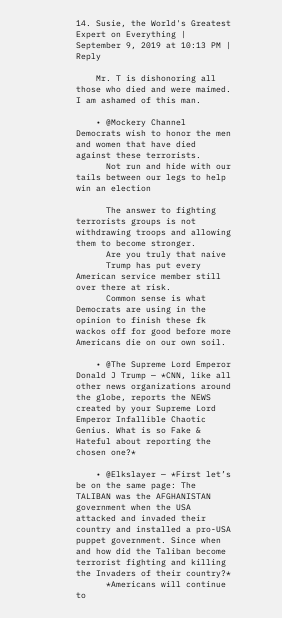14. Susie, the World's Greatest Expert on Everything | September 9, 2019 at 10:13 PM | Reply

    Mr. T is dishonoring all those who died and were maimed. I am ashamed of this man.

    • @Mockery Channel Democrats wish to honor the men and women that have died against these terrorists.
      Not run and hide with our tails between our legs to help win an election

      The answer to fighting terrorists groups is not withdrawing troops and allowing them to become stronger.
      Are you truly that naive
      Trump has put every American service member still over there at risk.
      Common sense is what Democrats are using in the opinion to finish these fk wackos off for good before more Americans die on our own soil.

    • @The Supreme Lord Emperor Donald J Trump — *CNN, like all other news organizations around the globe, reports the NEWS created by your Supreme Lord Emperor Infallible Chaotic Genius. What is so Fake & Hateful about reporting the chosen one?*

    • @Elkslayer — *First let’s be on the same page: The TALIBAN was the AFGHANISTAN government when the USA attacked and invaded their country and installed a pro-USA puppet government. Since when and how did the Taliban become terrorist fighting and killing the Invaders of their country?*
      *Americans will continue to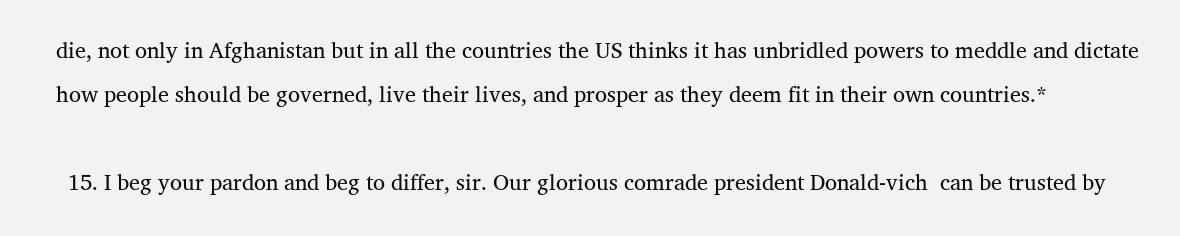die, not only in Afghanistan but in all the countries the US thinks it has unbridled powers to meddle and dictate how people should be governed, live their lives, and prosper as they deem fit in their own countries.*

  15. I beg your pardon and beg to differ, sir. Our glorious comrade president Donald-vich  can be trusted by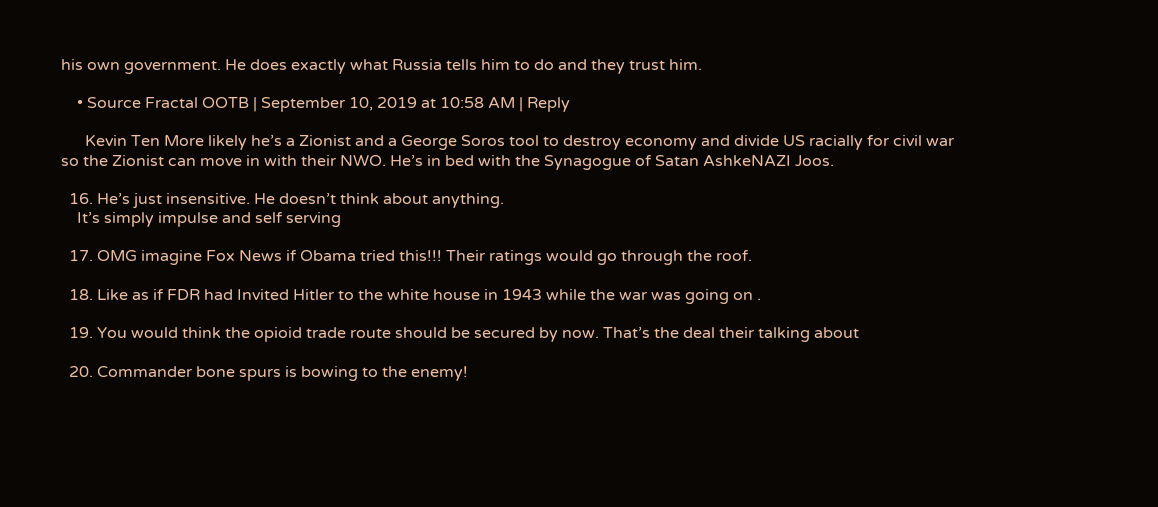his own government. He does exactly what Russia tells him to do and they trust him.

    • Source Fractal OOTB | September 10, 2019 at 10:58 AM | Reply

      Kevin Ten More likely he’s a Zionist and a George Soros tool to destroy economy and divide US racially for civil war so the Zionist can move in with their NWO. He’s in bed with the Synagogue of Satan AshkeNAZI Joos.

  16. He’s just insensitive. He doesn’t think about anything.
    It’s simply impulse and self serving

  17. OMG imagine Fox News if Obama tried this!!! Their ratings would go through the roof.

  18. Like as if FDR had Invited Hitler to the white house in 1943 while the war was going on .

  19. You would think the opioid trade route should be secured by now. That’s the deal their talking about

  20. Commander bone spurs is bowing to the enemy!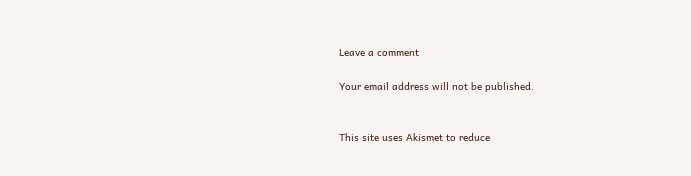Leave a comment

Your email address will not be published.


This site uses Akismet to reduce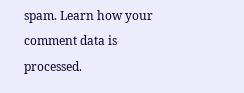spam. Learn how your comment data is processed.